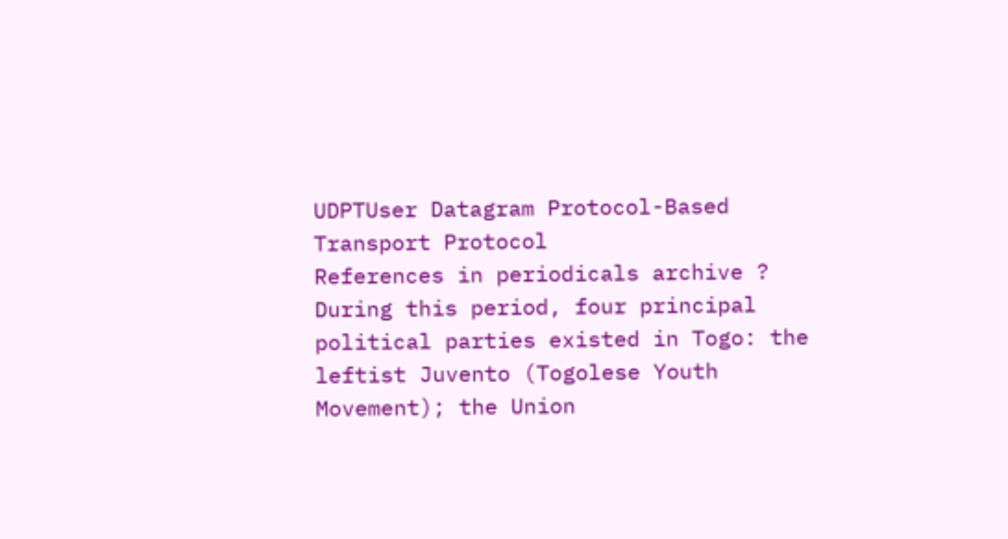UDPTUser Datagram Protocol-Based Transport Protocol
References in periodicals archive ?
During this period, four principal political parties existed in Togo: the leftist Juvento (Togolese Youth Movement); the Union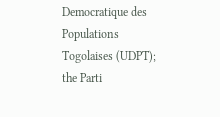Democratique des Populations Togolaises (UDPT); the Parti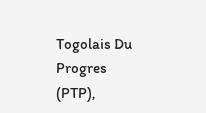Togolais Du Progres (PTP),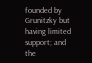founded by Grunitzky but having limited support; and the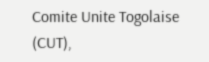Comite Unite Togolaise (CUT),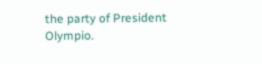the party of President Olympio.